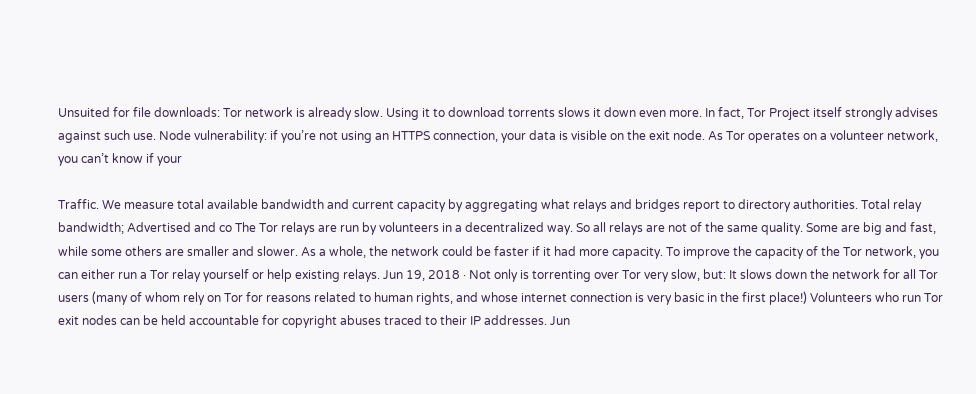Unsuited for file downloads: Tor network is already slow. Using it to download torrents slows it down even more. In fact, Tor Project itself strongly advises against such use. Node vulnerability: if you’re not using an HTTPS connection, your data is visible on the exit node. As Tor operates on a volunteer network, you can’t know if your

Traffic. We measure total available bandwidth and current capacity by aggregating what relays and bridges report to directory authorities. Total relay bandwidth; Advertised and co The Tor relays are run by volunteers in a decentralized way. So all relays are not of the same quality. Some are big and fast, while some others are smaller and slower. As a whole, the network could be faster if it had more capacity. To improve the capacity of the Tor network, you can either run a Tor relay yourself or help existing relays. Jun 19, 2018 · Not only is torrenting over Tor very slow, but: It slows down the network for all Tor users (many of whom rely on Tor for reasons related to human rights, and whose internet connection is very basic in the first place!) Volunteers who run Tor exit nodes can be held accountable for copyright abuses traced to their IP addresses. Jun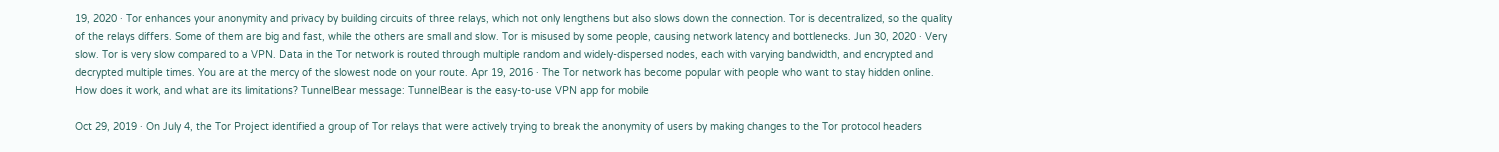19, 2020 · Tor enhances your anonymity and privacy by building circuits of three relays, which not only lengthens but also slows down the connection. Tor is decentralized, so the quality of the relays differs. Some of them are big and fast, while the others are small and slow. Tor is misused by some people, causing network latency and bottlenecks. Jun 30, 2020 · Very slow. Tor is very slow compared to a VPN. Data in the Tor network is routed through multiple random and widely-dispersed nodes, each with varying bandwidth, and encrypted and decrypted multiple times. You are at the mercy of the slowest node on your route. Apr 19, 2016 · The Tor network has become popular with people who want to stay hidden online. How does it work, and what are its limitations? TunnelBear message: TunnelBear is the easy-to-use VPN app for mobile

Oct 29, 2019 · On July 4, the Tor Project identified a group of Tor relays that were actively trying to break the anonymity of users by making changes to the Tor protocol headers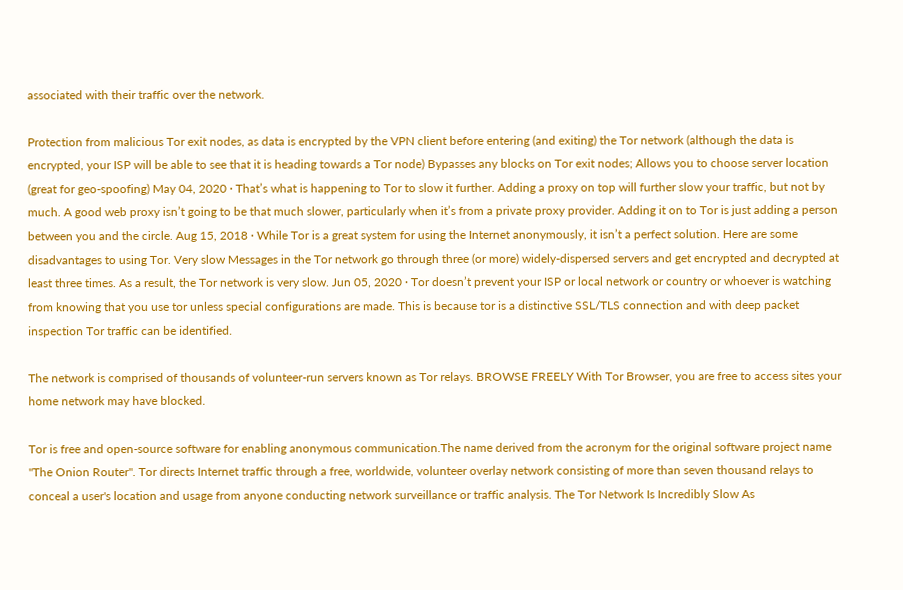associated with their traffic over the network.

Protection from malicious Tor exit nodes, as data is encrypted by the VPN client before entering (and exiting) the Tor network (although the data is encrypted, your ISP will be able to see that it is heading towards a Tor node) Bypasses any blocks on Tor exit nodes; Allows you to choose server location (great for geo-spoofing) May 04, 2020 · That’s what is happening to Tor to slow it further. Adding a proxy on top will further slow your traffic, but not by much. A good web proxy isn’t going to be that much slower, particularly when it’s from a private proxy provider. Adding it on to Tor is just adding a person between you and the circle. Aug 15, 2018 · While Tor is a great system for using the Internet anonymously, it isn’t a perfect solution. Here are some disadvantages to using Tor. Very slow Messages in the Tor network go through three (or more) widely-dispersed servers and get encrypted and decrypted at least three times. As a result, the Tor network is very slow. Jun 05, 2020 · Tor doesn’t prevent your ISP or local network or country or whoever is watching from knowing that you use tor unless special configurations are made. This is because tor is a distinctive SSL/TLS connection and with deep packet inspection Tor traffic can be identified.

The network is comprised of thousands of volunteer-run servers known as Tor relays. BROWSE FREELY With Tor Browser, you are free to access sites your home network may have blocked.

Tor is free and open-source software for enabling anonymous communication.The name derived from the acronym for the original software project name "The Onion Router". Tor directs Internet traffic through a free, worldwide, volunteer overlay network consisting of more than seven thousand relays to conceal a user's location and usage from anyone conducting network surveillance or traffic analysis. The Tor Network Is Incredibly Slow As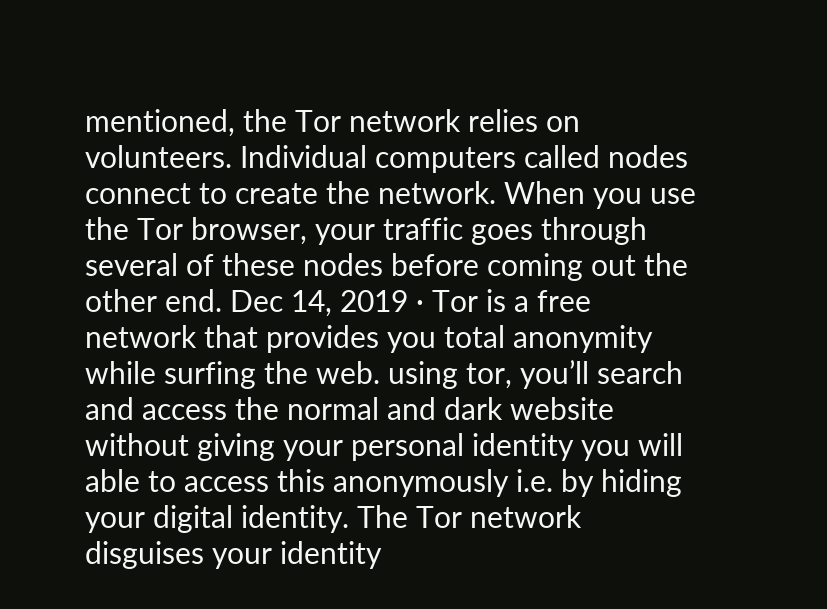mentioned, the Tor network relies on volunteers. Individual computers called nodes connect to create the network. When you use the Tor browser, your traffic goes through several of these nodes before coming out the other end. Dec 14, 2019 · Tor is a free network that provides you total anonymity while surfing the web. using tor, you’ll search and access the normal and dark website without giving your personal identity you will able to access this anonymously i.e. by hiding your digital identity. The Tor network disguises your identity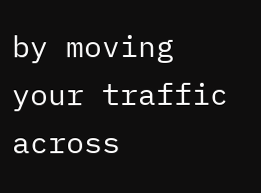by moving your traffic across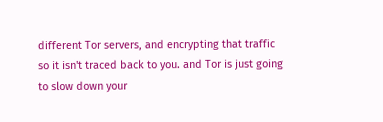different Tor servers, and encrypting that traffic so it isn't traced back to you. and Tor is just going to slow down your